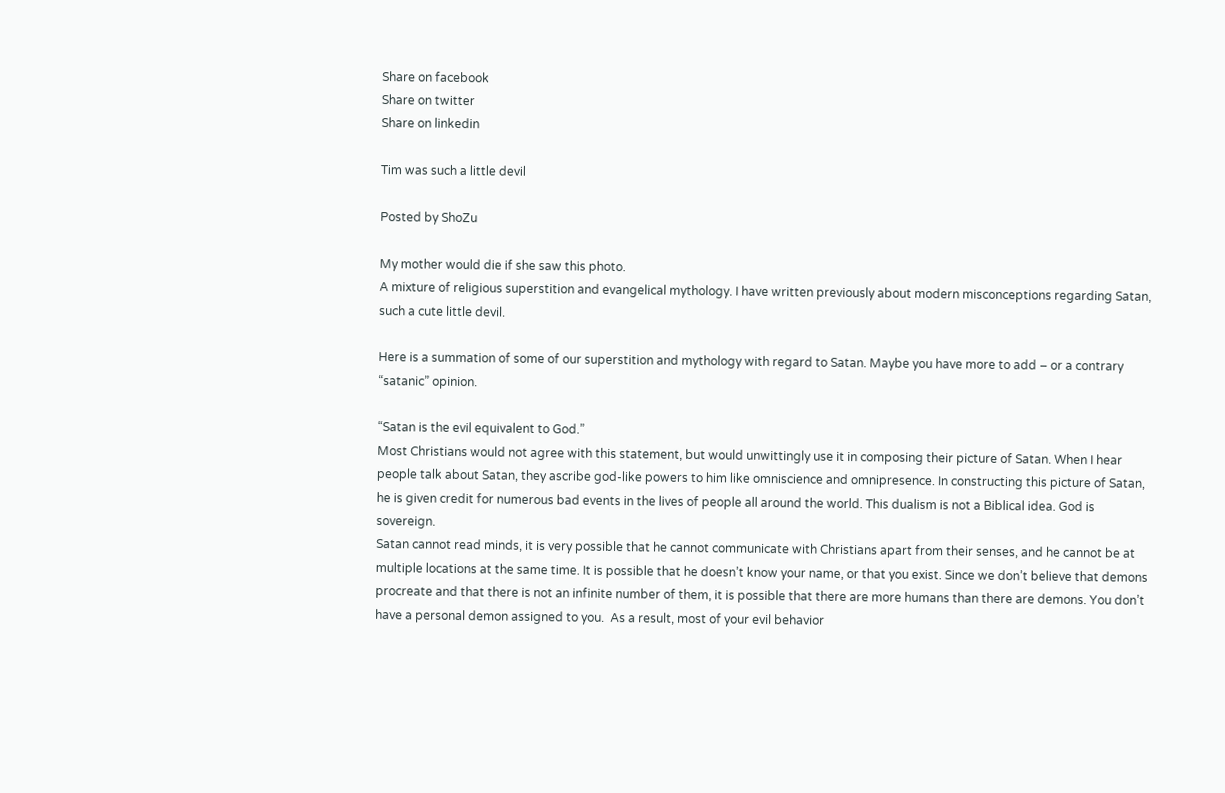Share on facebook
Share on twitter
Share on linkedin

Tim was such a little devil

Posted by ShoZu

My mother would die if she saw this photo.
A mixture of religious superstition and evangelical mythology. I have written previously about modern misconceptions regarding Satan, such a cute little devil.

Here is a summation of some of our superstition and mythology with regard to Satan. Maybe you have more to add – or a contrary  “satanic” opinion.

“Satan is the evil equivalent to God.”
Most Christians would not agree with this statement, but would unwittingly use it in composing their picture of Satan. When I hear people talk about Satan, they ascribe god-like powers to him like omniscience and omnipresence. In constructing this picture of Satan, he is given credit for numerous bad events in the lives of people all around the world. This dualism is not a Biblical idea. God is sovereign.
Satan cannot read minds, it is very possible that he cannot communicate with Christians apart from their senses, and he cannot be at multiple locations at the same time. It is possible that he doesn’t know your name, or that you exist. Since we don’t believe that demons procreate and that there is not an infinite number of them, it is possible that there are more humans than there are demons. You don’t have a personal demon assigned to you.  As a result, most of your evil behavior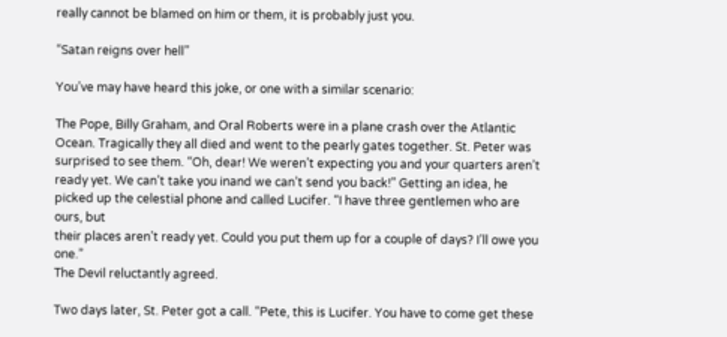really cannot be blamed on him or them, it is probably just you.

“Satan reigns over hell”

You’ve may have heard this joke, or one with a similar scenario:

The Pope, Billy Graham, and Oral Roberts were in a plane crash over the Atlantic Ocean. Tragically they all died and went to the pearly gates together. St. Peter was surprised to see them. “Oh, dear! We weren’t expecting you and your quarters aren’t ready yet. We can’t take you inand we can’t send you back!” Getting an idea, he picked up the celestial phone and called Lucifer. “I have three gentlemen who are ours, but
their places aren’t ready yet. Could you put them up for a couple of days? I’ll owe you one.”
The Devil reluctantly agreed.

Two days later, St. Peter got a call. “Pete, this is Lucifer. You have to come get these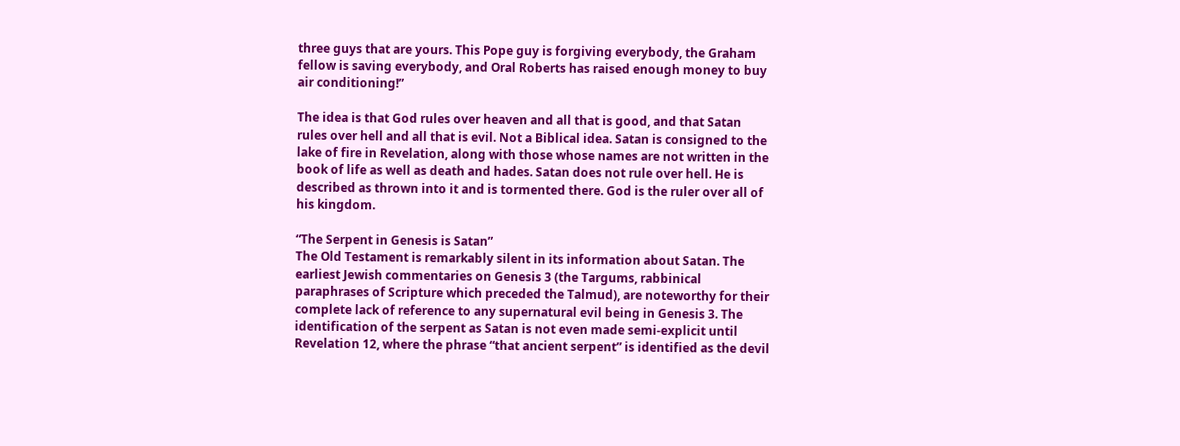three guys that are yours. This Pope guy is forgiving everybody, the Graham fellow is saving everybody, and Oral Roberts has raised enough money to buy air conditioning!”

The idea is that God rules over heaven and all that is good, and that Satan rules over hell and all that is evil. Not a Biblical idea. Satan is consigned to the lake of fire in Revelation, along with those whose names are not written in the book of life as well as death and hades. Satan does not rule over hell. He is described as thrown into it and is tormented there. God is the ruler over all of his kingdom.

“The Serpent in Genesis is Satan”
The Old Testament is remarkably silent in its information about Satan. The earliest Jewish commentaries on Genesis 3 (the Targums, rabbinical paraphrases of Scripture which preceded the Talmud), are noteworthy for their complete lack of reference to any supernatural evil being in Genesis 3. The identification of the serpent as Satan is not even made semi-explicit until Revelation 12, where the phrase “that ancient serpent” is identified as the devil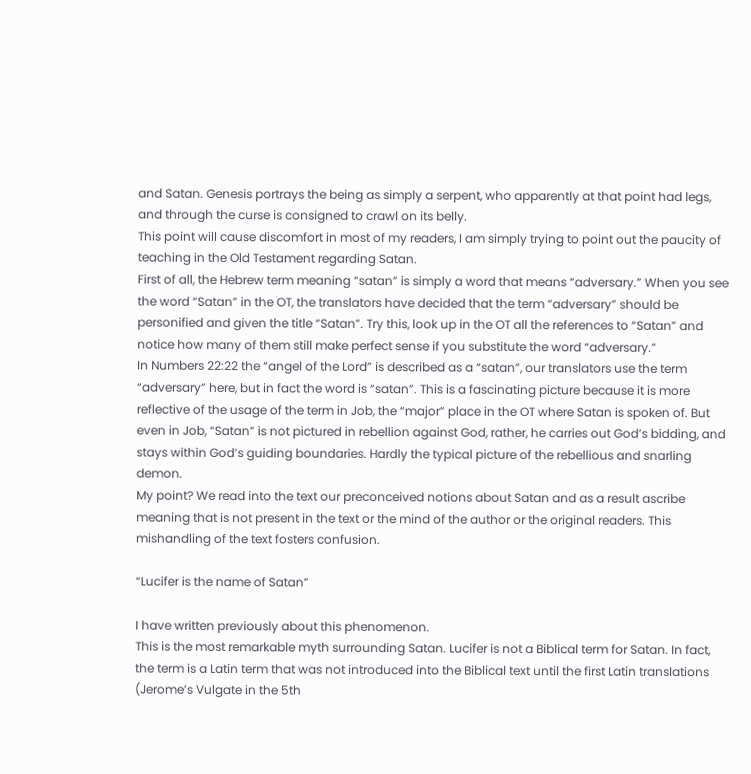and Satan. Genesis portrays the being as simply a serpent, who apparently at that point had legs, and through the curse is consigned to crawl on its belly.
This point will cause discomfort in most of my readers, I am simply trying to point out the paucity of teaching in the Old Testament regarding Satan.
First of all, the Hebrew term meaning “satan” is simply a word that means “adversary.” When you see the word “Satan” in the OT, the translators have decided that the term “adversary” should be personified and given the title “Satan”. Try this, look up in the OT all the references to “Satan” and notice how many of them still make perfect sense if you substitute the word “adversary.”
In Numbers 22:22 the “angel of the Lord” is described as a “satan”, our translators use the term “adversary” here, but in fact the word is “satan”. This is a fascinating picture because it is more reflective of the usage of the term in Job, the “major” place in the OT where Satan is spoken of. But even in Job, “Satan” is not pictured in rebellion against God, rather, he carries out God’s bidding, and stays within God’s guiding boundaries. Hardly the typical picture of the rebellious and snarling demon.
My point? We read into the text our preconceived notions about Satan and as a result ascribe meaning that is not present in the text or the mind of the author or the original readers. This mishandling of the text fosters confusion.

“Lucifer is the name of Satan”

I have written previously about this phenomenon.
This is the most remarkable myth surrounding Satan. Lucifer is not a Biblical term for Satan. In fact, the term is a Latin term that was not introduced into the Biblical text until the first Latin translations (Jerome’s Vulgate in the 5th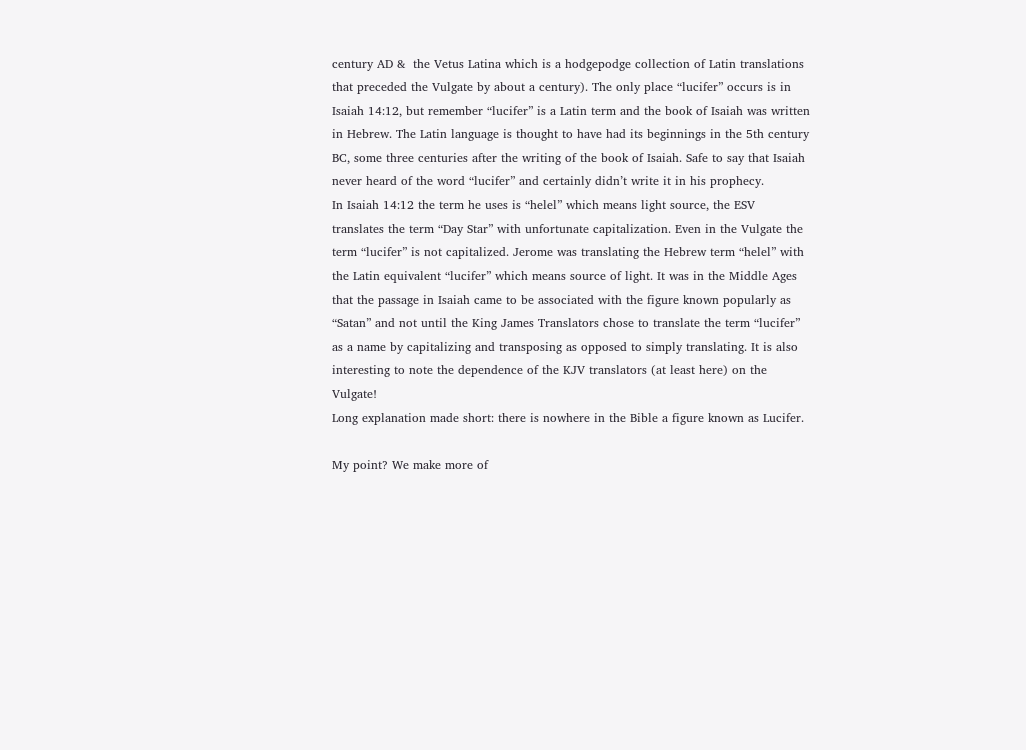century AD &  the Vetus Latina which is a hodgepodge collection of Latin translations that preceded the Vulgate by about a century). The only place “lucifer” occurs is in Isaiah 14:12, but remember “lucifer” is a Latin term and the book of Isaiah was written in Hebrew. The Latin language is thought to have had its beginnings in the 5th century BC, some three centuries after the writing of the book of Isaiah. Safe to say that Isaiah never heard of the word “lucifer” and certainly didn’t write it in his prophecy.
In Isaiah 14:12 the term he uses is “helel” which means light source, the ESV translates the term “Day Star” with unfortunate capitalization. Even in the Vulgate the term “lucifer” is not capitalized. Jerome was translating the Hebrew term “helel” with the Latin equivalent “lucifer” which means source of light. It was in the Middle Ages that the passage in Isaiah came to be associated with the figure known popularly as “Satan” and not until the King James Translators chose to translate the term “lucifer” as a name by capitalizing and transposing as opposed to simply translating. It is also interesting to note the dependence of the KJV translators (at least here) on the Vulgate!
Long explanation made short: there is nowhere in the Bible a figure known as Lucifer.

My point? We make more of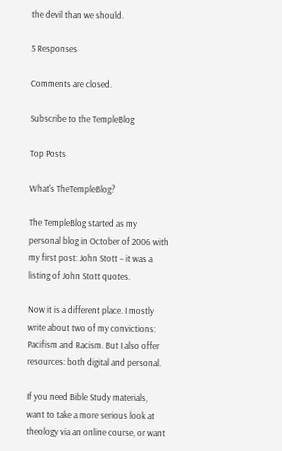the devil than we should.

5 Responses

Comments are closed.

Subscribe to the TempleBlog

Top Posts

What's TheTempleBlog?

The TempleBlog started as my personal blog in October of 2006 with my first post: John Stott – it was a listing of John Stott quotes.

Now it is a different place. I mostly write about two of my convictions: Pacifism and Racism. But I also offer resources: both digital and personal.

If you need Bible Study materials, want to take a more serious look at theology via an online course, or want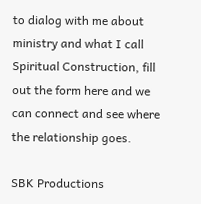to dialog with me about ministry and what I call Spiritual Construction, fill out the form here and we can connect and see where the relationship goes.

SBK Productions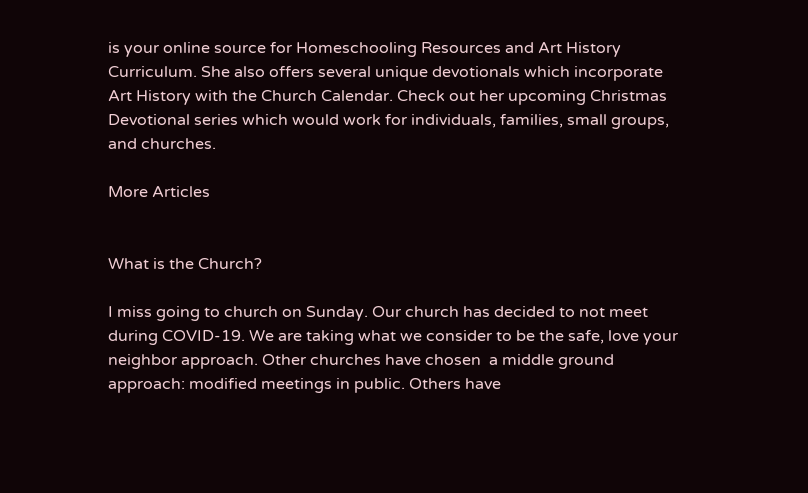is your online source for Homeschooling Resources and Art History Curriculum. She also offers several unique devotionals which incorporate Art History with the Church Calendar. Check out her upcoming Christmas Devotional series which would work for individuals, families, small groups, and churches.

More Articles


What is the Church?

I miss going to church on Sunday. Our church has decided to not meet during COVID-19. We are taking what we consider to be the safe, love your neighbor approach. Other churches have chosen  a middle ground approach: modified meetings in public. Others have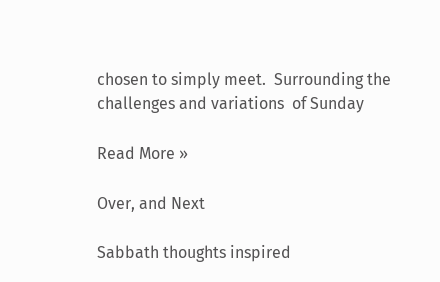chosen to simply meet.  Surrounding the challenges and variations  of Sunday

Read More »

Over, and Next

Sabbath thoughts inspired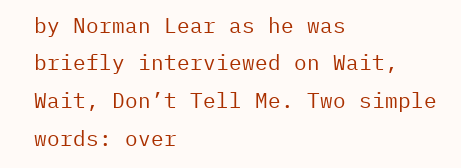by Norman Lear as he was briefly interviewed on Wait, Wait, Don’t Tell Me. Two simple words: over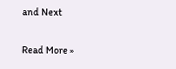and Next

Read More »